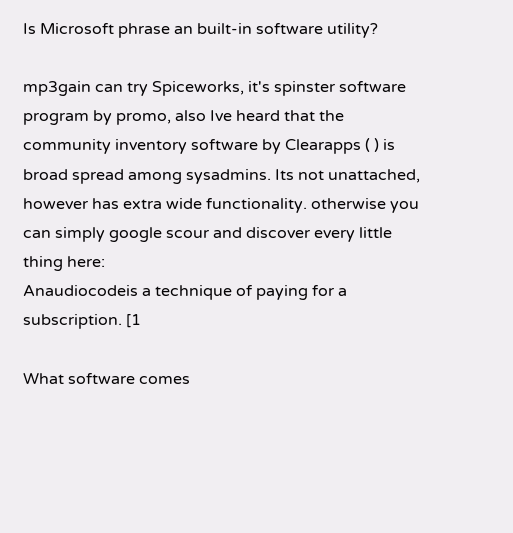Is Microsoft phrase an built-in software utility?

mp3gain can try Spiceworks, it's spinster software program by promo, also Ive heard that the community inventory software by Clearapps ( ) is broad spread among sysadmins. Its not unattached, however has extra wide functionality. otherwise you can simply google scour and discover every little thing here:
Anaudiocodeis a technique of paying for a subscription. [1

What software comes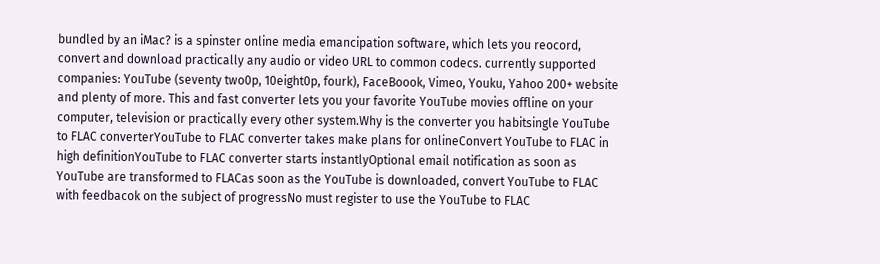bundled by an iMac? is a spinster online media emancipation software, which lets you reocord, convert and download practically any audio or video URL to common codecs. currently supported companies: YouTube (seventy two0p, 10eight0p, fourk), FaceBoook, Vimeo, Youku, Yahoo 200+ website and plenty of more. This and fast converter lets you your favorite YouTube movies offline on your computer, television or practically every other system.Why is the converter you habitsingle YouTube to FLAC converterYouTube to FLAC converter takes make plans for onlineConvert YouTube to FLAC in high definitionYouTube to FLAC converter starts instantlyOptional email notification as soon as YouTube are transformed to FLACas soon as the YouTube is downloaded, convert YouTube to FLAC with feedbacok on the subject of progressNo must register to use the YouTube to FLAC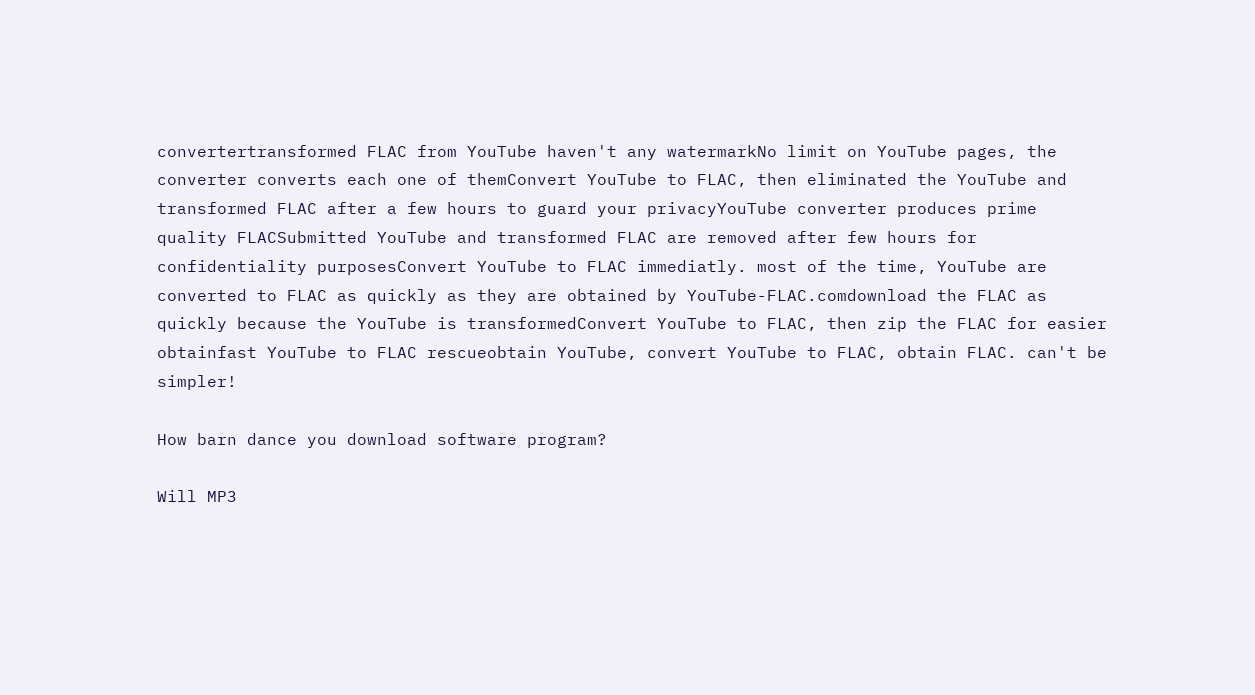convertertransformed FLAC from YouTube haven't any watermarkNo limit on YouTube pages, the converter converts each one of themConvert YouTube to FLAC, then eliminated the YouTube and transformed FLAC after a few hours to guard your privacyYouTube converter produces prime quality FLACSubmitted YouTube and transformed FLAC are removed after few hours for confidentiality purposesConvert YouTube to FLAC immediatly. most of the time, YouTube are converted to FLAC as quickly as they are obtained by YouTube-FLAC.comdownload the FLAC as quickly because the YouTube is transformedConvert YouTube to FLAC, then zip the FLAC for easier obtainfast YouTube to FLAC rescueobtain YouTube, convert YouTube to FLAC, obtain FLAC. can't be simpler!

How barn dance you download software program?

Will MP3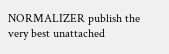NORMALIZER publish the very best unattached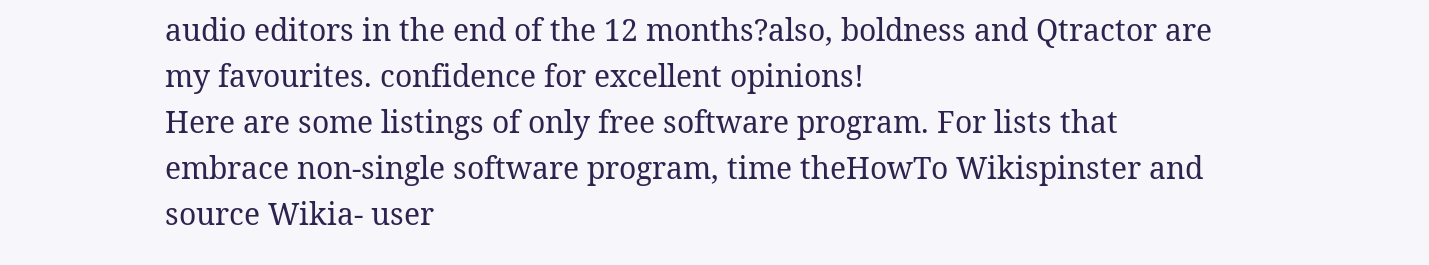audio editors in the end of the 12 months?also, boldness and Qtractor are my favourites. confidence for excellent opinions!
Here are some listings of only free software program. For lists that embrace non-single software program, time theHowTo Wikispinster and source Wikia- user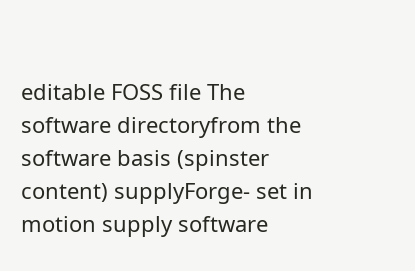editable FOSS file The software directoryfrom the software basis (spinster content) supplyForge- set in motion supply software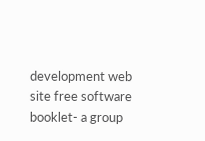development web site free software booklet- a group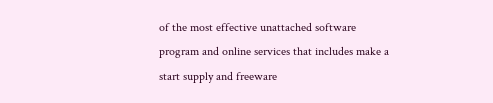of the most effective unattached software program and online services that includes make a start supply and freeware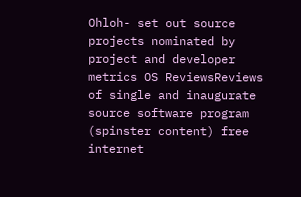Ohloh- set out source projects nominated by project and developer metrics OS ReviewsReviews of single and inaugurate source software program (spinster content) free internet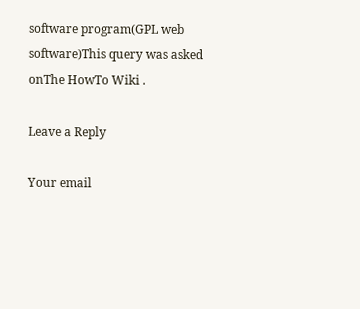software program(GPL web software)This query was asked onThe HowTo Wiki .

Leave a Reply

Your email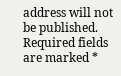address will not be published. Required fields are marked *